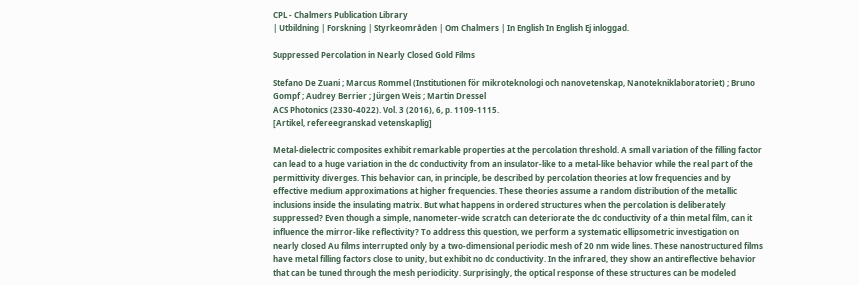CPL - Chalmers Publication Library
| Utbildning | Forskning | Styrkeområden | Om Chalmers | In English In English Ej inloggad.

Suppressed Percolation in Nearly Closed Gold Films

Stefano De Zuani ; Marcus Rommel (Institutionen för mikroteknologi och nanovetenskap, Nanotekniklaboratoriet) ; Bruno Gompf ; Audrey Berrier ; Jürgen Weis ; Martin Dressel
ACS Photonics (2330-4022). Vol. 3 (2016), 6, p. 1109-1115.
[Artikel, refereegranskad vetenskaplig]

Metal-dielectric composites exhibit remarkable properties at the percolation threshold. A small variation of the filling factor can lead to a huge variation in the dc conductivity from an insulator-like to a metal-like behavior while the real part of the permittivity diverges. This behavior can, in principle, be described by percolation theories at low frequencies and by effective medium approximations at higher frequencies. These theories assume a random distribution of the metallic inclusions inside the insulating matrix. But what happens in ordered structures when the percolation is deliberately suppressed? Even though a simple, nanometer-wide scratch can deteriorate the dc conductivity of a thin metal film, can it influence the mirror-like reflectivity? To address this question, we perform a systematic ellipsometric investigation on nearly closed Au films interrupted only by a two-dimensional periodic mesh of 20 nm wide lines. These nanostructured films have metal filling factors close to unity, but exhibit no dc conductivity. In the infrared, they show an antireflective behavior that can be tuned through the mesh periodicity. Surprisingly, the optical response of these structures can be modeled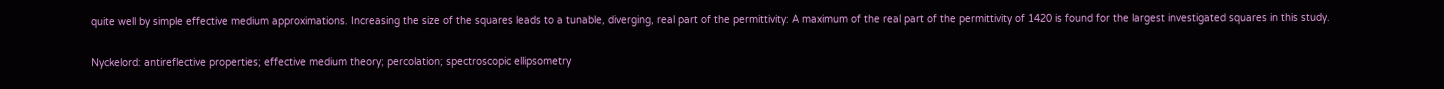quite well by simple effective medium approximations. Increasing the size of the squares leads to a tunable, diverging, real part of the permittivity: A maximum of the real part of the permittivity of 1420 is found for the largest investigated squares in this study.

Nyckelord: antireflective properties; effective medium theory; percolation; spectroscopic ellipsometry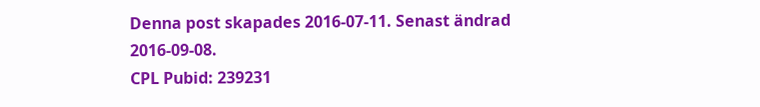Denna post skapades 2016-07-11. Senast ändrad 2016-09-08.
CPL Pubid: 239231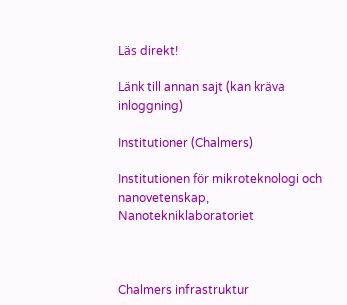Läs direkt!

Länk till annan sajt (kan kräva inloggning)

Institutioner (Chalmers)

Institutionen för mikroteknologi och nanovetenskap, Nanotekniklaboratoriet



Chalmers infrastruktur